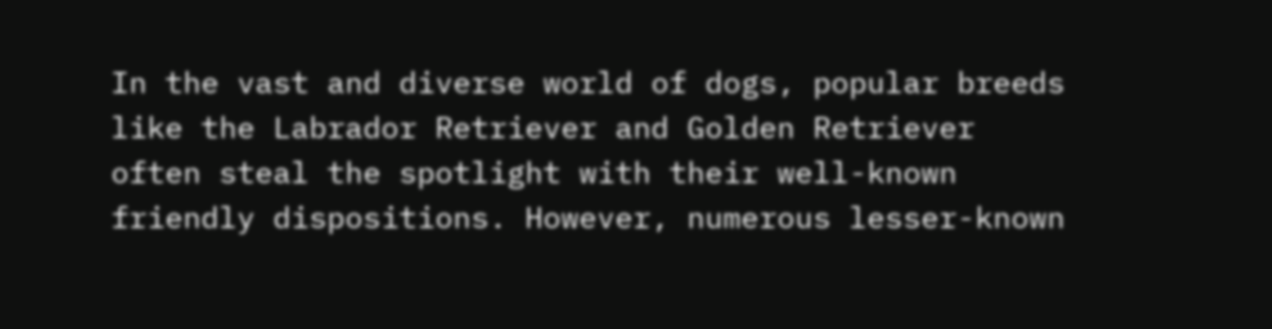In the vast and diverse world of dogs, popular breeds like the Labrador Retriever and Golden Retriever often steal the spotlight with their well-known friendly dispositions. However, numerous lesser-known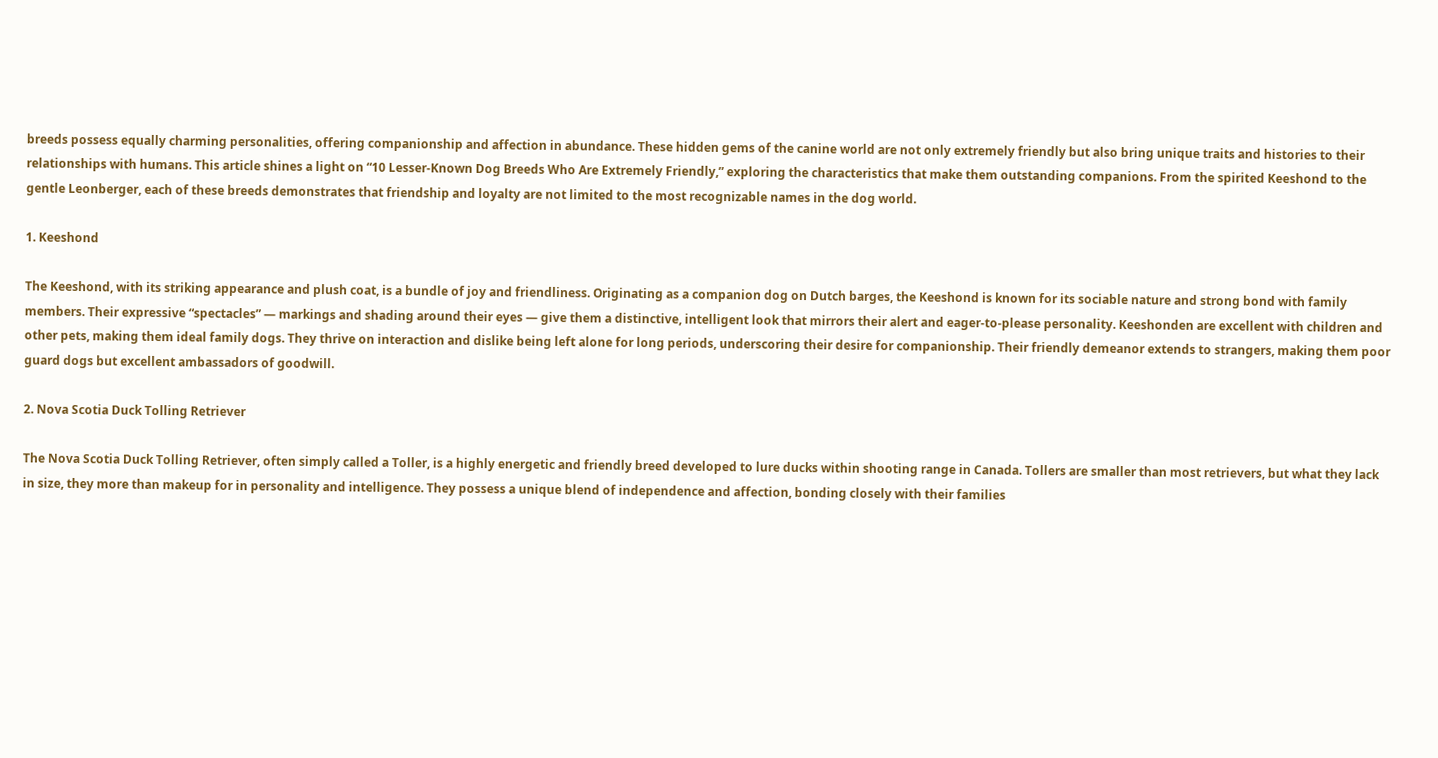breeds possess equally charming personalities, offering companionship and affection in abundance. These hidden gems of the canine world are not only extremely friendly but also bring unique traits and histories to their relationships with humans. This article shines a light on “10 Lesser-Known Dog Breeds Who Are Extremely Friendly,” exploring the characteristics that make them outstanding companions. From the spirited Keeshond to the gentle Leonberger, each of these breeds demonstrates that friendship and loyalty are not limited to the most recognizable names in the dog world.

1. Keeshond

The Keeshond, with its striking appearance and plush coat, is a bundle of joy and friendliness. Originating as a companion dog on Dutch barges, the Keeshond is known for its sociable nature and strong bond with family members. Their expressive “spectacles” — markings and shading around their eyes — give them a distinctive, intelligent look that mirrors their alert and eager-to-please personality. Keeshonden are excellent with children and other pets, making them ideal family dogs. They thrive on interaction and dislike being left alone for long periods, underscoring their desire for companionship. Their friendly demeanor extends to strangers, making them poor guard dogs but excellent ambassadors of goodwill.

2. Nova Scotia Duck Tolling Retriever

The Nova Scotia Duck Tolling Retriever, often simply called a Toller, is a highly energetic and friendly breed developed to lure ducks within shooting range in Canada. Tollers are smaller than most retrievers, but what they lack in size, they more than makeup for in personality and intelligence. They possess a unique blend of independence and affection, bonding closely with their families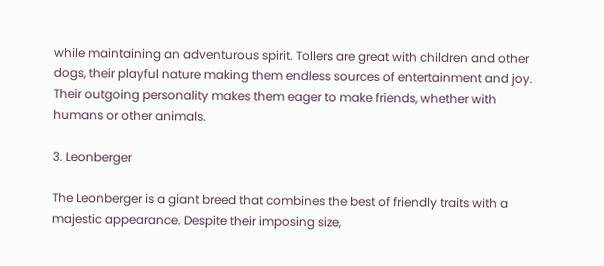while maintaining an adventurous spirit. Tollers are great with children and other dogs, their playful nature making them endless sources of entertainment and joy. Their outgoing personality makes them eager to make friends, whether with humans or other animals.

3. Leonberger

The Leonberger is a giant breed that combines the best of friendly traits with a majestic appearance. Despite their imposing size,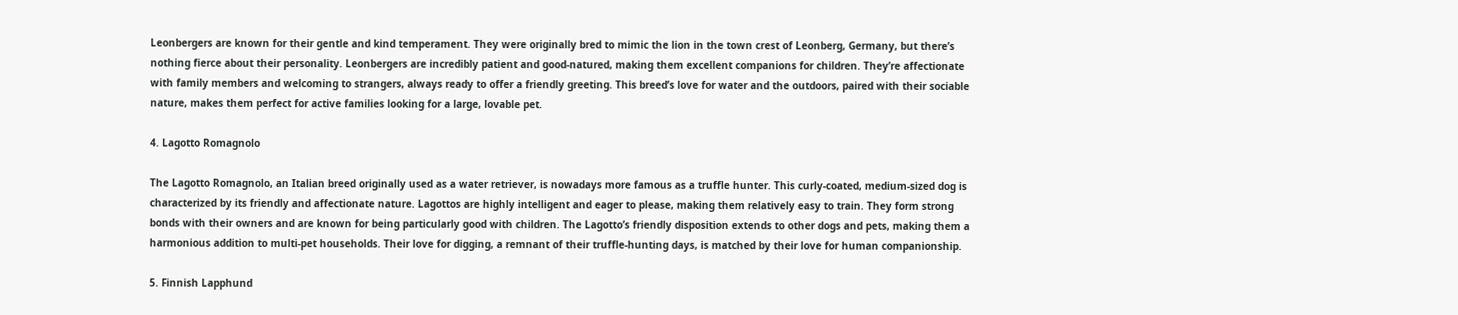Leonbergers are known for their gentle and kind temperament. They were originally bred to mimic the lion in the town crest of Leonberg, Germany, but there’s nothing fierce about their personality. Leonbergers are incredibly patient and good-natured, making them excellent companions for children. They’re affectionate with family members and welcoming to strangers, always ready to offer a friendly greeting. This breed’s love for water and the outdoors, paired with their sociable nature, makes them perfect for active families looking for a large, lovable pet.

4. Lagotto Romagnolo

The Lagotto Romagnolo, an Italian breed originally used as a water retriever, is nowadays more famous as a truffle hunter. This curly-coated, medium-sized dog is characterized by its friendly and affectionate nature. Lagottos are highly intelligent and eager to please, making them relatively easy to train. They form strong bonds with their owners and are known for being particularly good with children. The Lagotto’s friendly disposition extends to other dogs and pets, making them a harmonious addition to multi-pet households. Their love for digging, a remnant of their truffle-hunting days, is matched by their love for human companionship.

5. Finnish Lapphund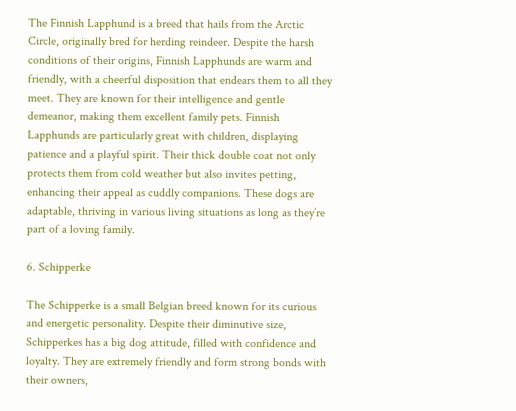The Finnish Lapphund is a breed that hails from the Arctic Circle, originally bred for herding reindeer. Despite the harsh conditions of their origins, Finnish Lapphunds are warm and friendly, with a cheerful disposition that endears them to all they meet. They are known for their intelligence and gentle demeanor, making them excellent family pets. Finnish Lapphunds are particularly great with children, displaying patience and a playful spirit. Their thick double coat not only protects them from cold weather but also invites petting, enhancing their appeal as cuddly companions. These dogs are adaptable, thriving in various living situations as long as they’re part of a loving family.

6. Schipperke

The Schipperke is a small Belgian breed known for its curious and energetic personality. Despite their diminutive size, Schipperkes has a big dog attitude, filled with confidence and loyalty. They are extremely friendly and form strong bonds with their owners,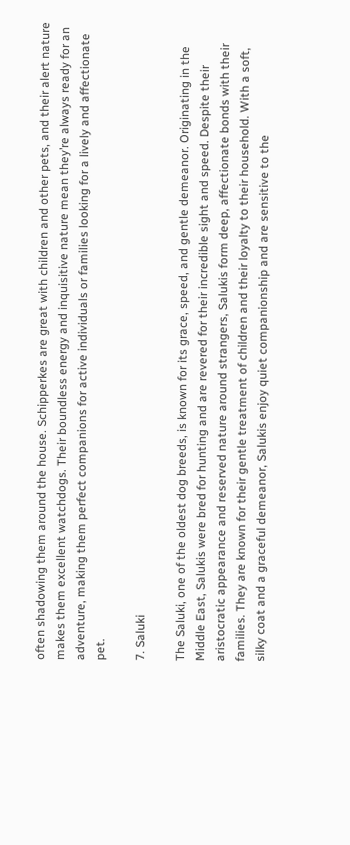often shadowing them around the house. Schipperkes are great with children and other pets, and their alert nature makes them excellent watchdogs. Their boundless energy and inquisitive nature mean they’re always ready for an adventure, making them perfect companions for active individuals or families looking for a lively and affectionate pet.

7. Saluki

The Saluki, one of the oldest dog breeds, is known for its grace, speed, and gentle demeanor. Originating in the Middle East, Salukis were bred for hunting and are revered for their incredible sight and speed. Despite their aristocratic appearance and reserved nature around strangers, Salukis form deep, affectionate bonds with their families. They are known for their gentle treatment of children and their loyalty to their household. With a soft, silky coat and a graceful demeanor, Salukis enjoy quiet companionship and are sensitive to the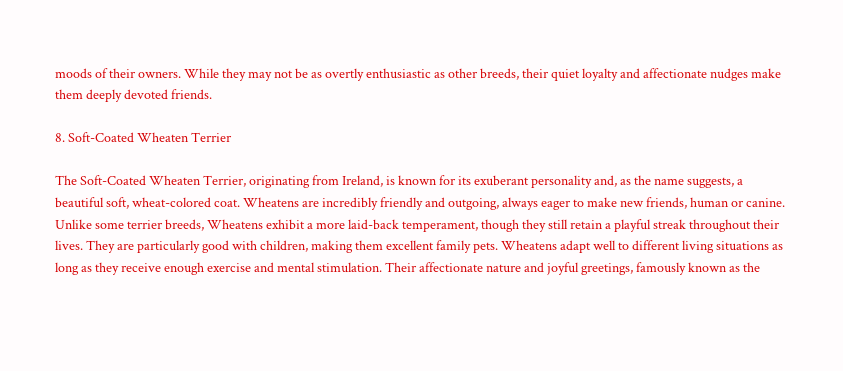moods of their owners. While they may not be as overtly enthusiastic as other breeds, their quiet loyalty and affectionate nudges make them deeply devoted friends.

8. Soft-Coated Wheaten Terrier

The Soft-Coated Wheaten Terrier, originating from Ireland, is known for its exuberant personality and, as the name suggests, a beautiful soft, wheat-colored coat. Wheatens are incredibly friendly and outgoing, always eager to make new friends, human or canine. Unlike some terrier breeds, Wheatens exhibit a more laid-back temperament, though they still retain a playful streak throughout their lives. They are particularly good with children, making them excellent family pets. Wheatens adapt well to different living situations as long as they receive enough exercise and mental stimulation. Their affectionate nature and joyful greetings, famously known as the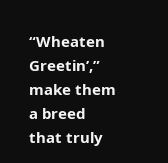“Wheaten Greetin’,” make them a breed that truly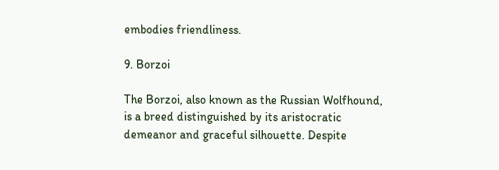embodies friendliness.

9. Borzoi

The Borzoi, also known as the Russian Wolfhound, is a breed distinguished by its aristocratic demeanor and graceful silhouette. Despite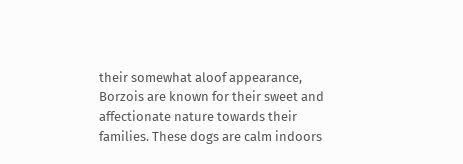their somewhat aloof appearance, Borzois are known for their sweet and affectionate nature towards their families. These dogs are calm indoors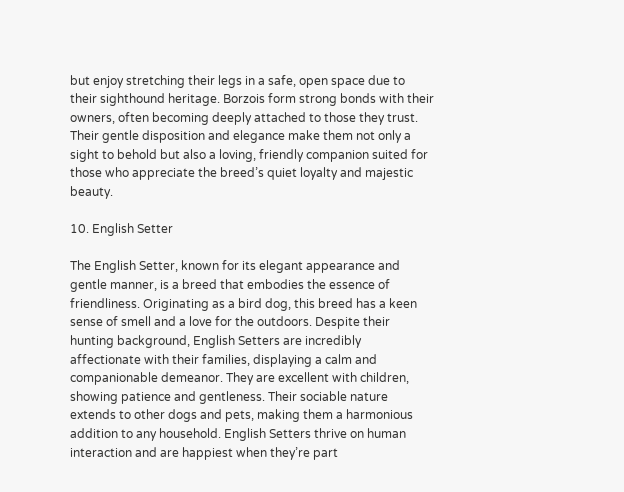but enjoy stretching their legs in a safe, open space due to their sighthound heritage. Borzois form strong bonds with their owners, often becoming deeply attached to those they trust. Their gentle disposition and elegance make them not only a sight to behold but also a loving, friendly companion suited for those who appreciate the breed’s quiet loyalty and majestic beauty.

10. English Setter

The English Setter, known for its elegant appearance and gentle manner, is a breed that embodies the essence of friendliness. Originating as a bird dog, this breed has a keen sense of smell and a love for the outdoors. Despite their hunting background, English Setters are incredibly affectionate with their families, displaying a calm and companionable demeanor. They are excellent with children, showing patience and gentleness. Their sociable nature extends to other dogs and pets, making them a harmonious addition to any household. English Setters thrive on human interaction and are happiest when they’re part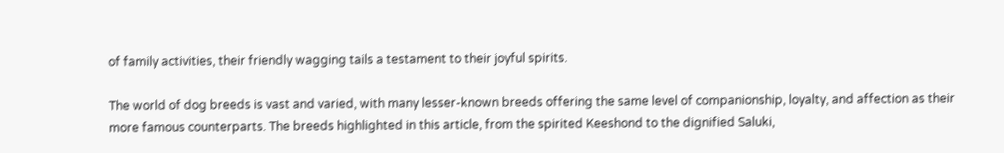of family activities, their friendly wagging tails a testament to their joyful spirits.

The world of dog breeds is vast and varied, with many lesser-known breeds offering the same level of companionship, loyalty, and affection as their more famous counterparts. The breeds highlighted in this article, from the spirited Keeshond to the dignified Saluki,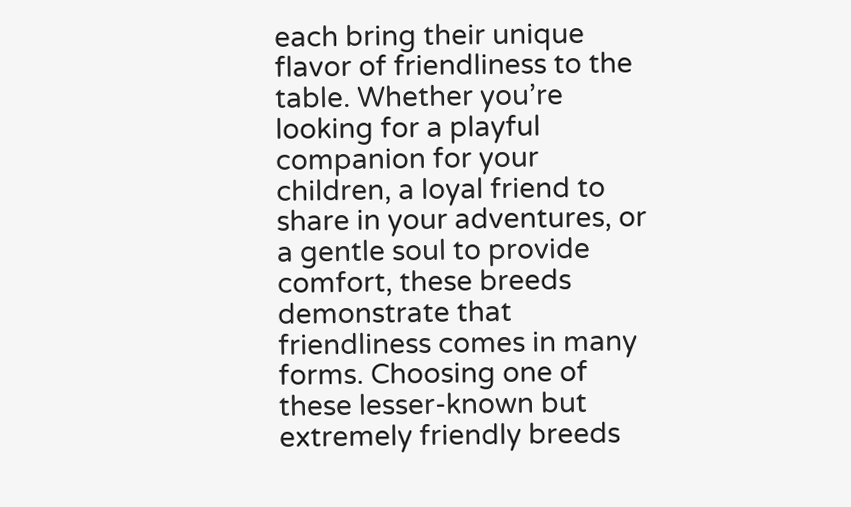each bring their unique flavor of friendliness to the table. Whether you’re looking for a playful companion for your children, a loyal friend to share in your adventures, or a gentle soul to provide comfort, these breeds demonstrate that friendliness comes in many forms. Choosing one of these lesser-known but extremely friendly breeds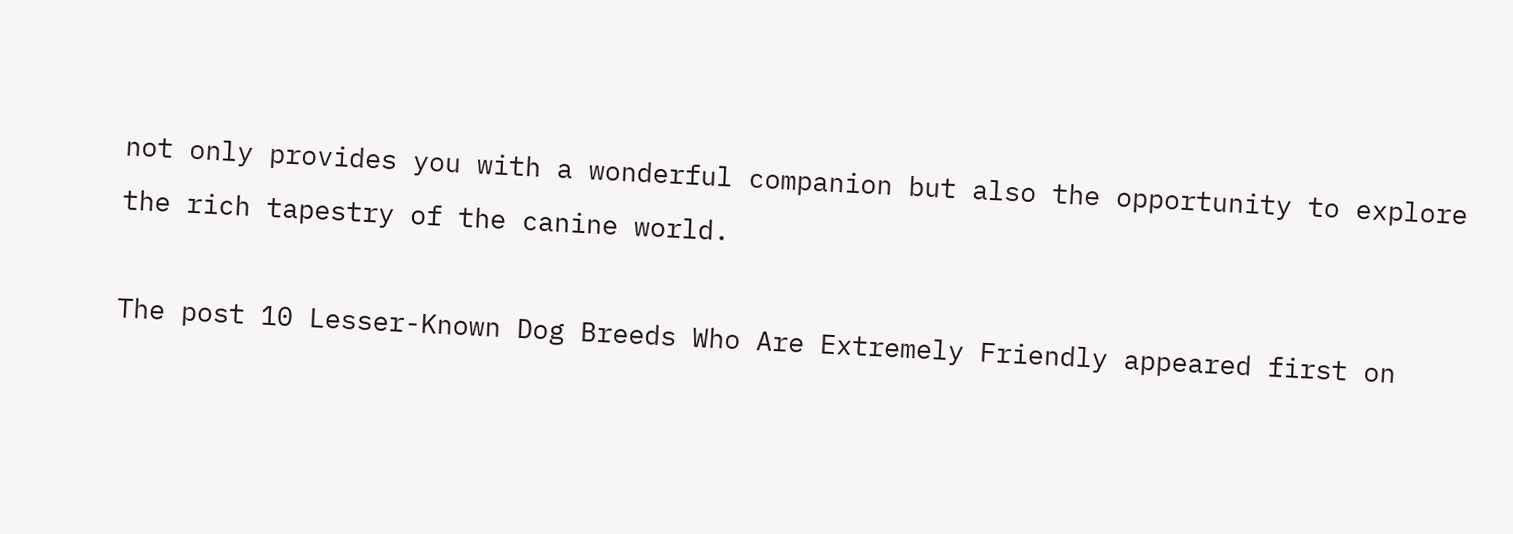not only provides you with a wonderful companion but also the opportunity to explore the rich tapestry of the canine world.

The post 10 Lesser-Known Dog Breeds Who Are Extremely Friendly appeared first on